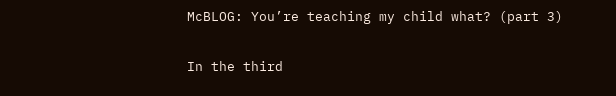McBLOG: You’re teaching my child what? (part 3)

In the third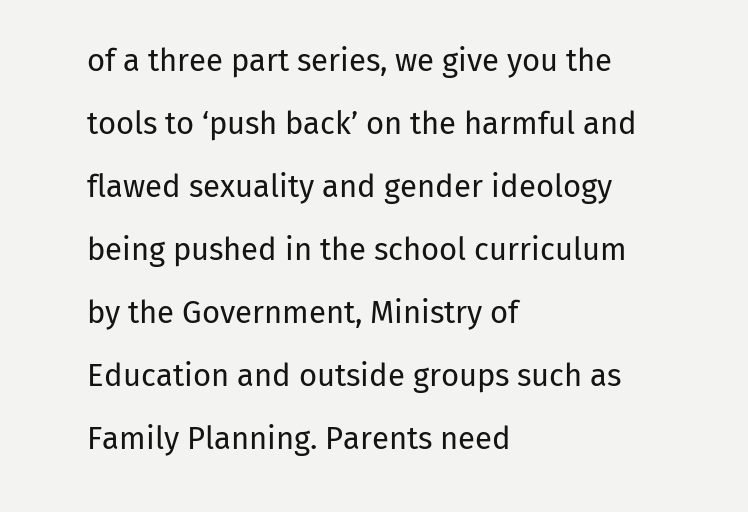of a three part series, we give you the tools to ‘push back’ on the harmful and flawed sexuality and gender ideology being pushed in the school curriculum by the Government, Ministry of Education and outside groups such as Family Planning. Parents need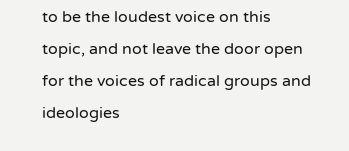to be the loudest voice on this topic, and not leave the door open for the voices of radical groups and ideologies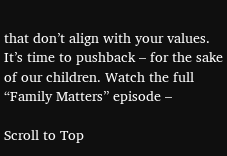that don’t align with your values. It’s time to pushback – for the sake of our children. Watch the full “Family Matters” episode –

Scroll to Top